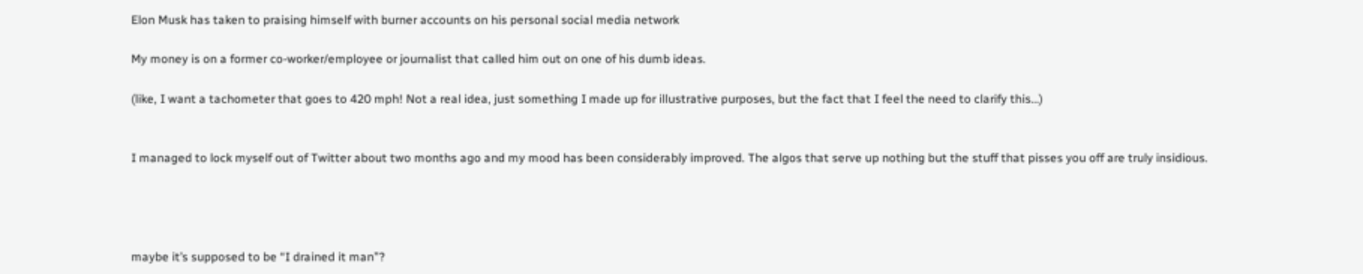Elon Musk has taken to praising himself with burner accounts on his personal social media network

My money is on a former co-worker/employee or journalist that called him out on one of his dumb ideas.

(like, I want a tachometer that goes to 420 mph! Not a real idea, just something I made up for illustrative purposes, but the fact that I feel the need to clarify this…)


I managed to lock myself out of Twitter about two months ago and my mood has been considerably improved. The algos that serve up nothing but the stuff that pisses you off are truly insidious.




maybe it’s supposed to be “I drained it man”?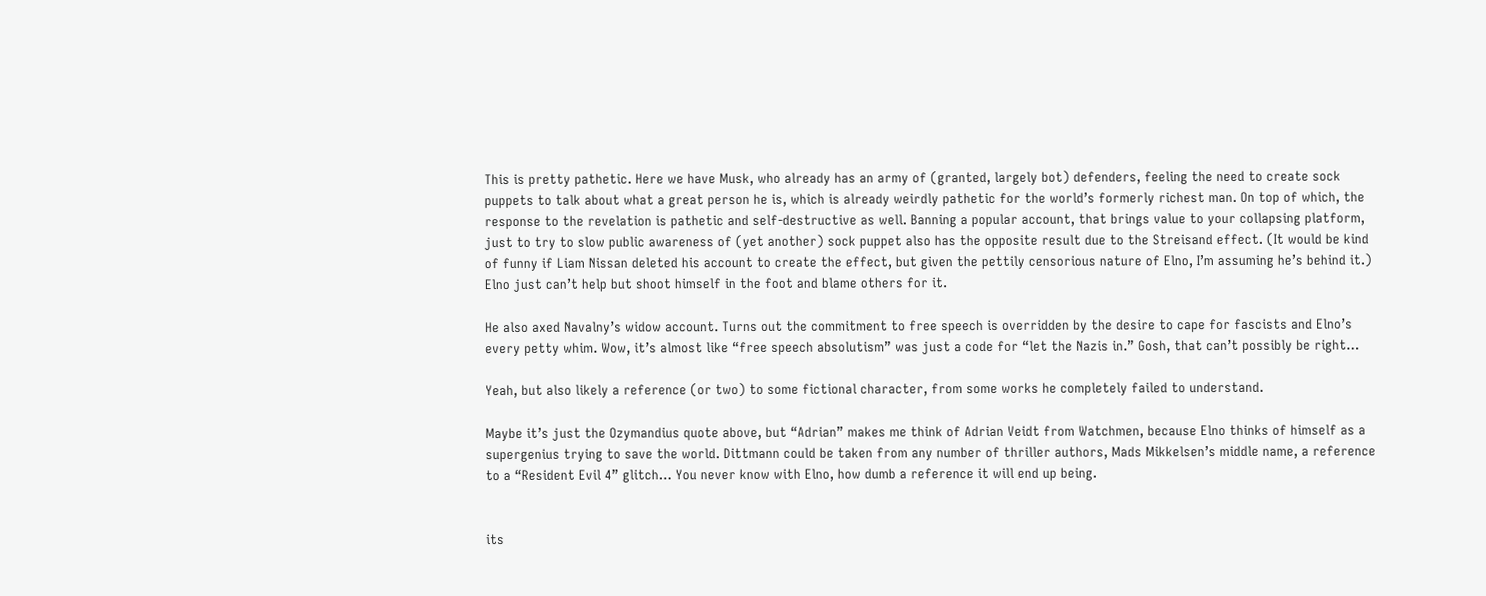This is pretty pathetic. Here we have Musk, who already has an army of (granted, largely bot) defenders, feeling the need to create sock puppets to talk about what a great person he is, which is already weirdly pathetic for the world’s formerly richest man. On top of which, the response to the revelation is pathetic and self-destructive as well. Banning a popular account, that brings value to your collapsing platform, just to try to slow public awareness of (yet another) sock puppet also has the opposite result due to the Streisand effect. (It would be kind of funny if Liam Nissan deleted his account to create the effect, but given the pettily censorious nature of Elno, I’m assuming he’s behind it.) Elno just can’t help but shoot himself in the foot and blame others for it.

He also axed Navalny’s widow account. Turns out the commitment to free speech is overridden by the desire to cape for fascists and Elno’s every petty whim. Wow, it’s almost like “free speech absolutism” was just a code for “let the Nazis in.” Gosh, that can’t possibly be right…

Yeah, but also likely a reference (or two) to some fictional character, from some works he completely failed to understand.

Maybe it’s just the Ozymandius quote above, but “Adrian” makes me think of Adrian Veidt from Watchmen, because Elno thinks of himself as a supergenius trying to save the world. Dittmann could be taken from any number of thriller authors, Mads Mikkelsen’s middle name, a reference to a “Resident Evil 4” glitch… You never know with Elno, how dumb a reference it will end up being.


its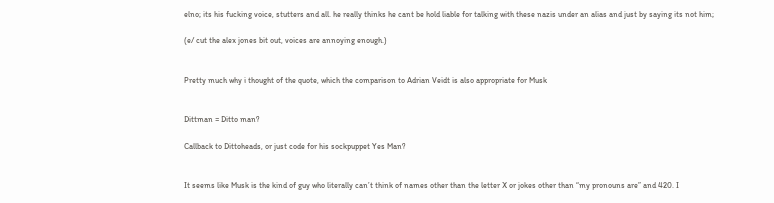elno; its his fucking voice, stutters and all. he really thinks he cant be hold liable for talking with these nazis under an alias and just by saying its not him;

(e/ cut the alex jones bit out, voices are annoying enough.)


Pretty much why i thought of the quote, which the comparison to Adrian Veidt is also appropriate for Musk


Dittman = Ditto man?

Callback to Dittoheads, or just code for his sockpuppet Yes Man?


It seems like Musk is the kind of guy who literally can’t think of names other than the letter X or jokes other than “my pronouns are” and 420. I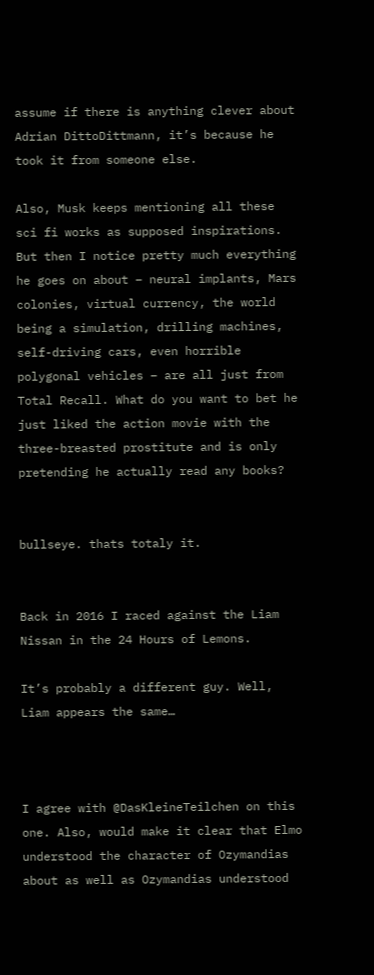assume if there is anything clever about Adrian DittoDittmann, it’s because he took it from someone else.

Also, Musk keeps mentioning all these sci fi works as supposed inspirations. But then I notice pretty much everything he goes on about – neural implants, Mars colonies, virtual currency, the world being a simulation, drilling machines, self-driving cars, even horrible polygonal vehicles – are all just from Total Recall. What do you want to bet he just liked the action movie with the three-breasted prostitute and is only pretending he actually read any books?


bullseye. thats totaly it.


Back in 2016 I raced against the Liam Nissan in the 24 Hours of Lemons.

It’s probably a different guy. Well, Liam appears the same…



I agree with @DasKleineTeilchen on this one. Also, would make it clear that Elmo understood the character of Ozymandias about as well as Ozymandias understood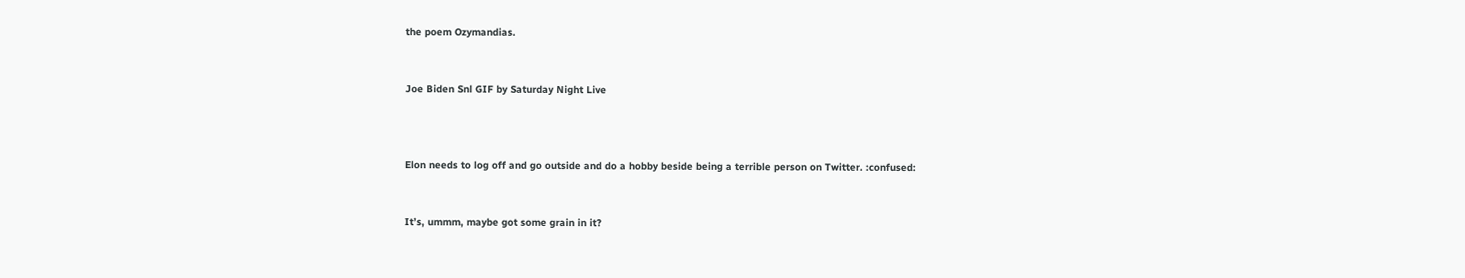the poem Ozymandias.


Joe Biden Snl GIF by Saturday Night Live



Elon needs to log off and go outside and do a hobby beside being a terrible person on Twitter. :confused:


It’s, ummm, maybe got some grain in it?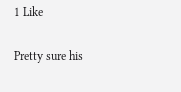1 Like

Pretty sure his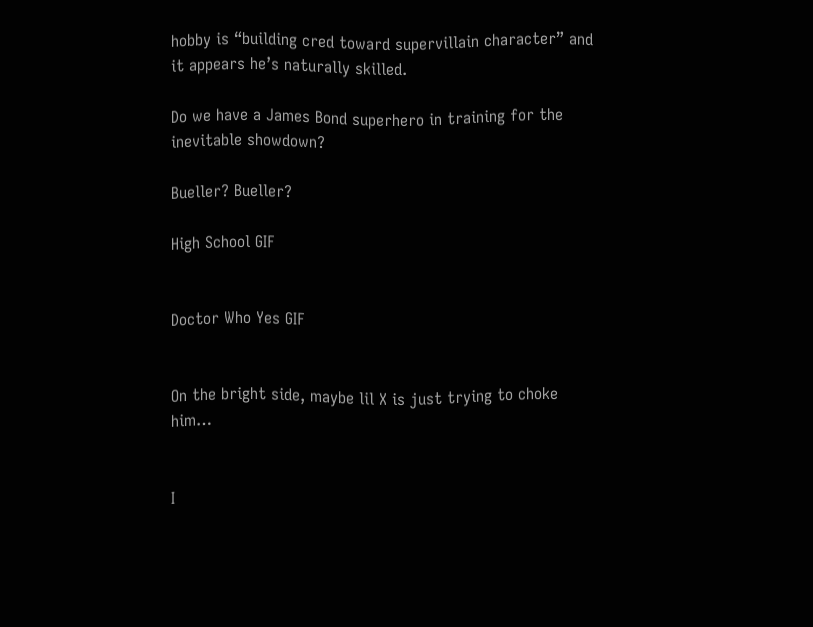hobby is “building cred toward supervillain character” and it appears he’s naturally skilled.

Do we have a James Bond superhero in training for the inevitable showdown?

Bueller? Bueller?

High School GIF


Doctor Who Yes GIF


On the bright side, maybe lil X is just trying to choke him…


I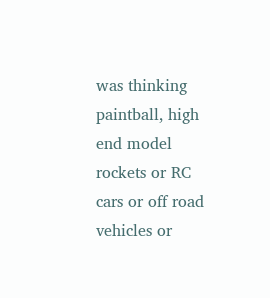was thinking paintball, high end model rockets or RC cars or off road vehicles or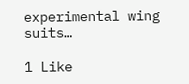experimental wing suits…

1 Like